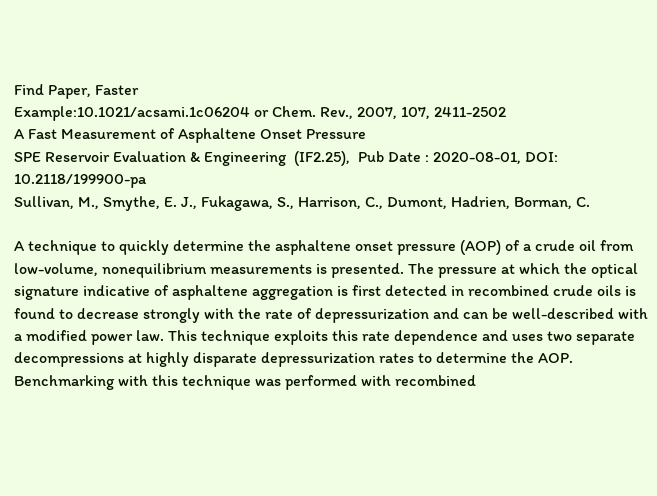Find Paper, Faster
Example:10.1021/acsami.1c06204 or Chem. Rev., 2007, 107, 2411-2502
A Fast Measurement of Asphaltene Onset Pressure
SPE Reservoir Evaluation & Engineering  (IF2.25),  Pub Date : 2020-08-01, DOI: 10.2118/199900-pa
Sullivan, M., Smythe, E. J., Fukagawa, S., Harrison, C., Dumont, Hadrien, Borman, C.

A technique to quickly determine the asphaltene onset pressure (AOP) of a crude oil from low-volume, nonequilibrium measurements is presented. The pressure at which the optical signature indicative of asphaltene aggregation is first detected in recombined crude oils is found to decrease strongly with the rate of depressurization and can be well-described with a modified power law. This technique exploits this rate dependence and uses two separate decompressions at highly disparate depressurization rates to determine the AOP. Benchmarking with this technique was performed with recombined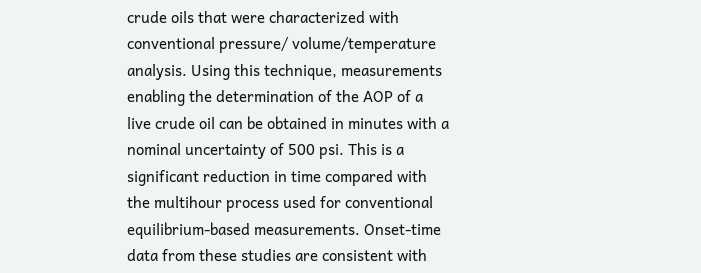crude oils that were characterized with conventional pressure/ volume/temperature analysis. Using this technique, measurements enabling the determination of the AOP of a live crude oil can be obtained in minutes with a nominal uncertainty of 500 psi. This is a significant reduction in time compared with the multihour process used for conventional equilibrium-based measurements. Onset-time data from these studies are consistent with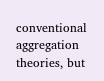conventional aggregation theories, but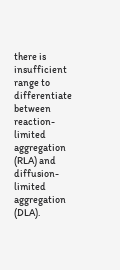there is insufficient range to differentiate between reaction-limited aggregation (RLA) and diffusion-limited aggregation (DLA).